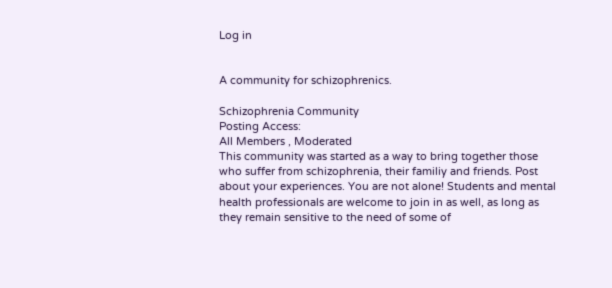Log in


A community for schizophrenics.

Schizophrenia Community
Posting Access:
All Members , Moderated
This community was started as a way to bring together those who suffer from schizophrenia, their familiy and friends. Post about your experiences. You are not alone! Students and mental health professionals are welcome to join in as well, as long as they remain sensitive to the need of some of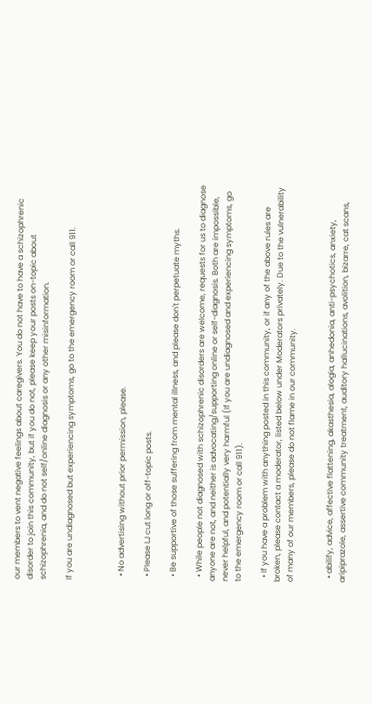our members to vent negative feelings about caregivers. You do not have to have a schizophrenic disorder to join this community, but if you do not, please keep your posts on-topic about schizophrenia, and do not self/online diagnosis or any other misinformation.

If you are undiagnosed but experiencing symptoms, go to the emergency room or call 911.



  • No advertising without prior permission, please.

  • Please LJ cut long or off-topic posts.

  • Be supportive of those suffering from mental illness, and please don't perpetuate myths.

  • While people not diagnosed with schizophrenic disorders are welcome, requests for us to diagnose anyone are not, and neither is advocating/supporting online or self-diagnosis. Both are impossible, never helpful, and potentially very harmful (If you are undiagnosed and experiencing symptoms, go to the emergency room or call 911).

  • If you have a problem with anything posted in this community, or if any of the above rules are broken, please contact a moderator, listed below under Moderators privately. Due to the vulnerability of many of our members, please do not flame in our community.


  • abilify, advice, affective flattening, akasthesia, alogia, anhedonia, anti-psychotics, anxiety, aripiprazole, assertive community treatment, auditory hallucinations, avolition, bizarre, cat scans,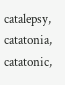catalepsy, catatonia, catatonic,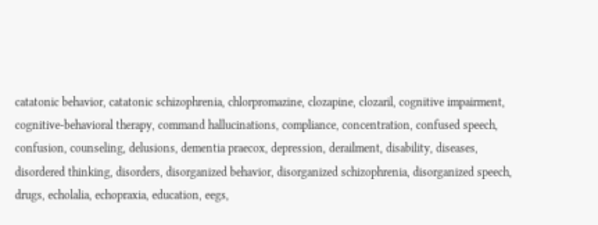catatonic behavior, catatonic schizophrenia, chlorpromazine, clozapine, clozaril, cognitive impairment, cognitive-behavioral therapy, command hallucinations, compliance, concentration, confused speech, confusion, counseling, delusions, dementia praecox, depression, derailment, disability, diseases, disordered thinking, disorders, disorganized behavior, disorganized schizophrenia, disorganized speech, drugs, echolalia, echopraxia, education, eegs,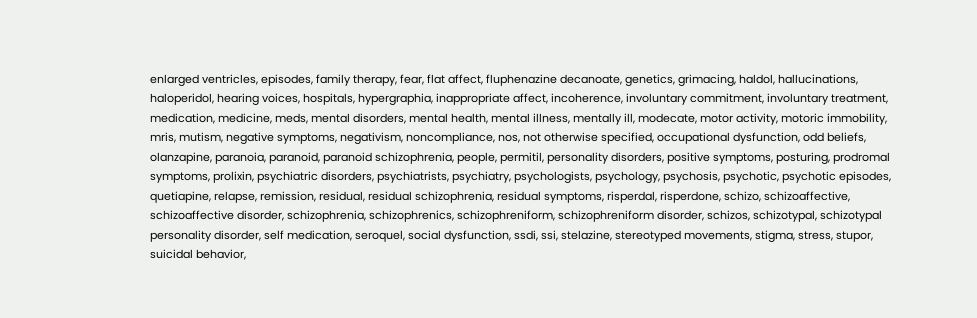enlarged ventricles, episodes, family therapy, fear, flat affect, fluphenazine decanoate, genetics, grimacing, haldol, hallucinations, haloperidol, hearing voices, hospitals, hypergraphia, inappropriate affect, incoherence, involuntary commitment, involuntary treatment, medication, medicine, meds, mental disorders, mental health, mental illness, mentally ill, modecate, motor activity, motoric immobility, mris, mutism, negative symptoms, negativism, noncompliance, nos, not otherwise specified, occupational dysfunction, odd beliefs, olanzapine, paranoia, paranoid, paranoid schizophrenia, people, permitil, personality disorders, positive symptoms, posturing, prodromal symptoms, prolixin, psychiatric disorders, psychiatrists, psychiatry, psychologists, psychology, psychosis, psychotic, psychotic episodes, quetiapine, relapse, remission, residual, residual schizophrenia, residual symptoms, risperdal, risperdone, schizo, schizoaffective, schizoaffective disorder, schizophrenia, schizophrenics, schizophreniform, schizophreniform disorder, schizos, schizotypal, schizotypal personality disorder, self medication, seroquel, social dysfunction, ssdi, ssi, stelazine, stereotyped movements, stigma, stress, stupor, suicidal behavior,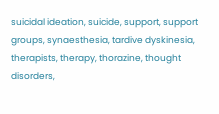suicidal ideation, suicide, support, support groups, synaesthesia, tardive dyskinesia, therapists, therapy, thorazine, thought disorders,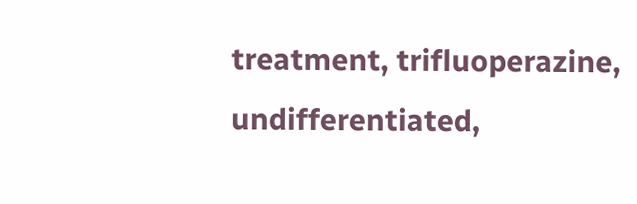treatment, trifluoperazine, undifferentiated,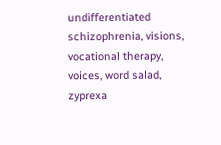undifferentiated schizophrenia, visions, vocational therapy, voices, word salad, zyprexa